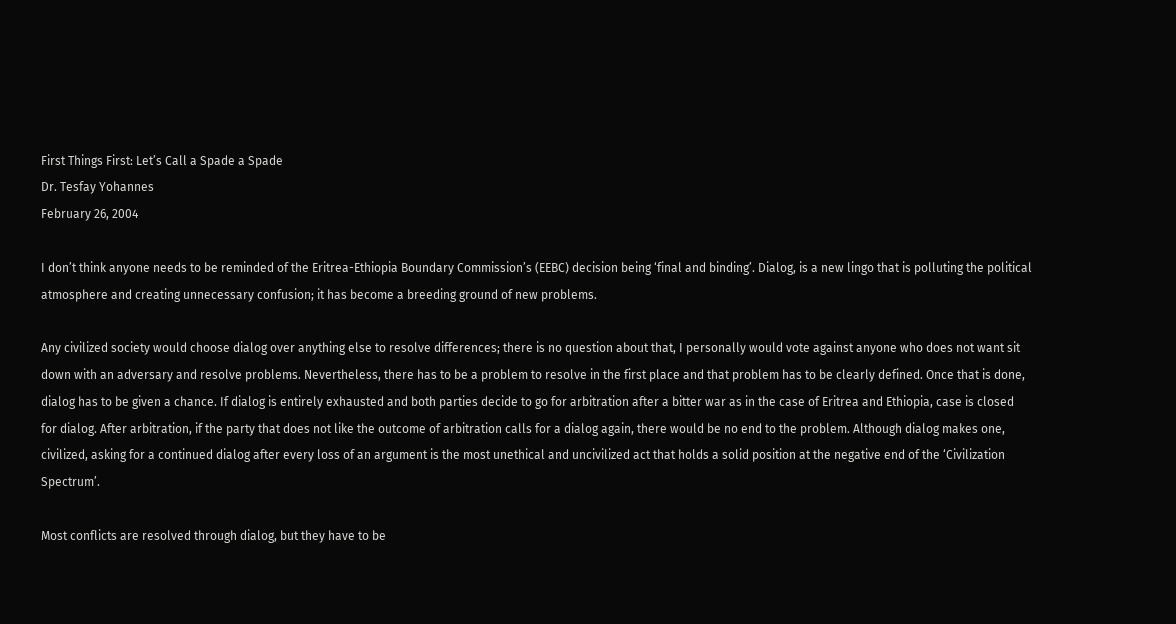First Things First: Let’s Call a Spade a Spade
Dr. Tesfay Yohannes
February 26, 2004

I don’t think anyone needs to be reminded of the Eritrea-Ethiopia Boundary Commission’s (EEBC) decision being ‘final and binding’. Dialog, is a new lingo that is polluting the political atmosphere and creating unnecessary confusion; it has become a breeding ground of new problems.

Any civilized society would choose dialog over anything else to resolve differences; there is no question about that, I personally would vote against anyone who does not want sit down with an adversary and resolve problems. Nevertheless, there has to be a problem to resolve in the first place and that problem has to be clearly defined. Once that is done, dialog has to be given a chance. If dialog is entirely exhausted and both parties decide to go for arbitration after a bitter war as in the case of Eritrea and Ethiopia, case is closed for dialog. After arbitration, if the party that does not like the outcome of arbitration calls for a dialog again, there would be no end to the problem. Although dialog makes one, civilized, asking for a continued dialog after every loss of an argument is the most unethical and uncivilized act that holds a solid position at the negative end of the ‘Civilization Spectrum’.

Most conflicts are resolved through dialog, but they have to be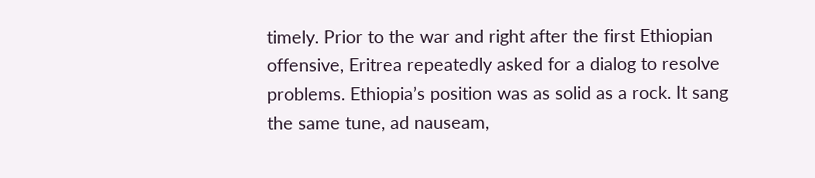timely. Prior to the war and right after the first Ethiopian offensive, Eritrea repeatedly asked for a dialog to resolve problems. Ethiopia’s position was as solid as a rock. It sang the same tune, ad nauseam,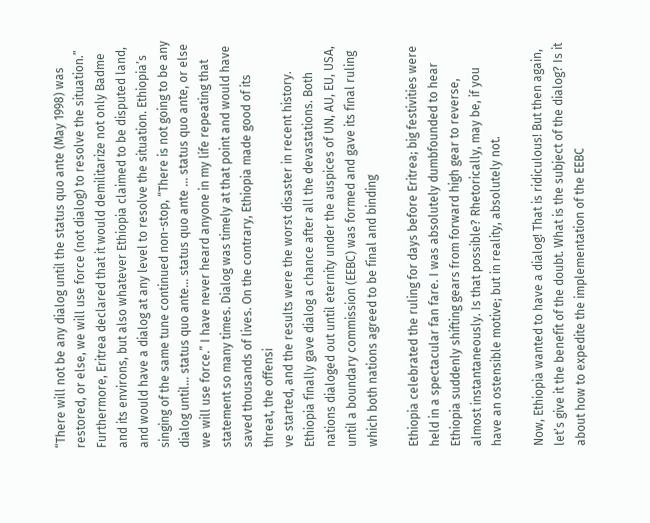“There will not be any dialog until the status quo ante (May 1998) was restored, or else, we will use force (not dialog) to resolve the situation.” Furthermore, Eritrea declared that it would demilitarize not only Badme and its environs, but also whatever Ethiopia claimed to be disputed land, and would have a dialog at any level to resolve the situation. Ethiopia’s singing of the same tune continued non-stop, “There is not going to be any dialog until… status quo ante… status quo ante … status quo ante, or else we will use force.” I have never heard anyone in my life repeating that statement so many times. Dialog was timely at that point and would have saved thousands of lives. On the contrary, Ethiopia made good of its threat, the offensi
ve started, and the results were the worst disaster in recent history. Ethiopia finally gave dialog a chance after all the devastations. Both nations dialoged out until eternity under the auspices of UN, AU, EU, USA, until a boundary commission (EEBC) was formed and gave its final ruling which both nations agreed to be final and binding

Ethiopia celebrated the ruling for days before Eritrea; big festivities were held in a spectacular fan fare. I was absolutely dumbfounded to hear Ethiopia suddenly shifting gears from forward high gear to reverse, almost instantaneously. Is that possible? Rhetorically, may be, if you have an ostensible motive; but in reality, absolutely not.

Now, Ethiopia wanted to have a dialog! That is ridiculous! But then again, let’s give it the benefit of the doubt. What is the subject of the dialog? Is it about how to expedite the implementation of the EEBC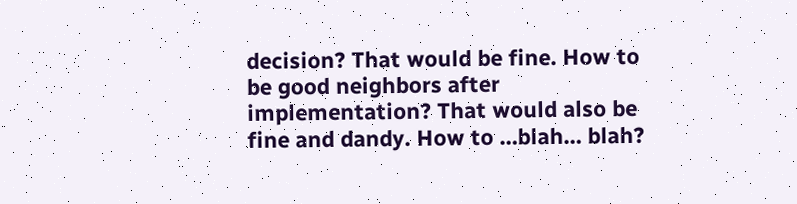decision? That would be fine. How to be good neighbors after implementation? That would also be fine and dandy. How to …blah… blah?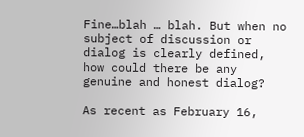Fine…blah … blah. But when no subject of discussion or dialog is clearly defined, how could there be any genuine and honest dialog?

As recent as February 16,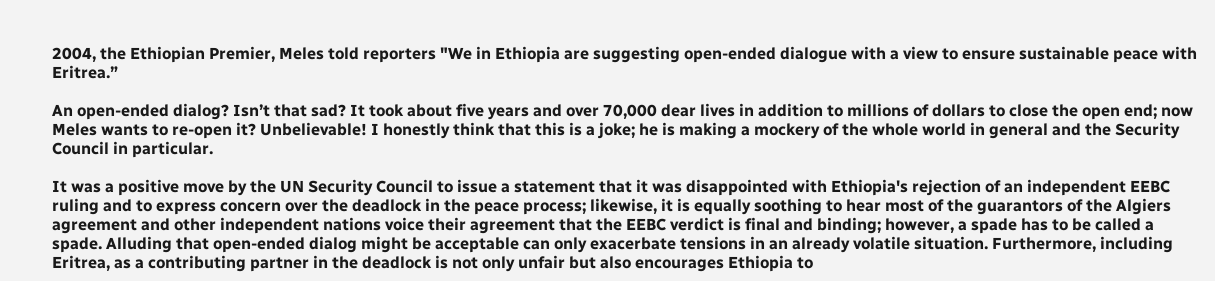2004, the Ethiopian Premier, Meles told reporters "We in Ethiopia are suggesting open-ended dialogue with a view to ensure sustainable peace with Eritrea.”

An open-ended dialog? Isn’t that sad? It took about five years and over 70,000 dear lives in addition to millions of dollars to close the open end; now Meles wants to re-open it? Unbelievable! I honestly think that this is a joke; he is making a mockery of the whole world in general and the Security Council in particular.

It was a positive move by the UN Security Council to issue a statement that it was disappointed with Ethiopia's rejection of an independent EEBC ruling and to express concern over the deadlock in the peace process; likewise, it is equally soothing to hear most of the guarantors of the Algiers agreement and other independent nations voice their agreement that the EEBC verdict is final and binding; however, a spade has to be called a spade. Alluding that open-ended dialog might be acceptable can only exacerbate tensions in an already volatile situation. Furthermore, including Eritrea, as a contributing partner in the deadlock is not only unfair but also encourages Ethiopia to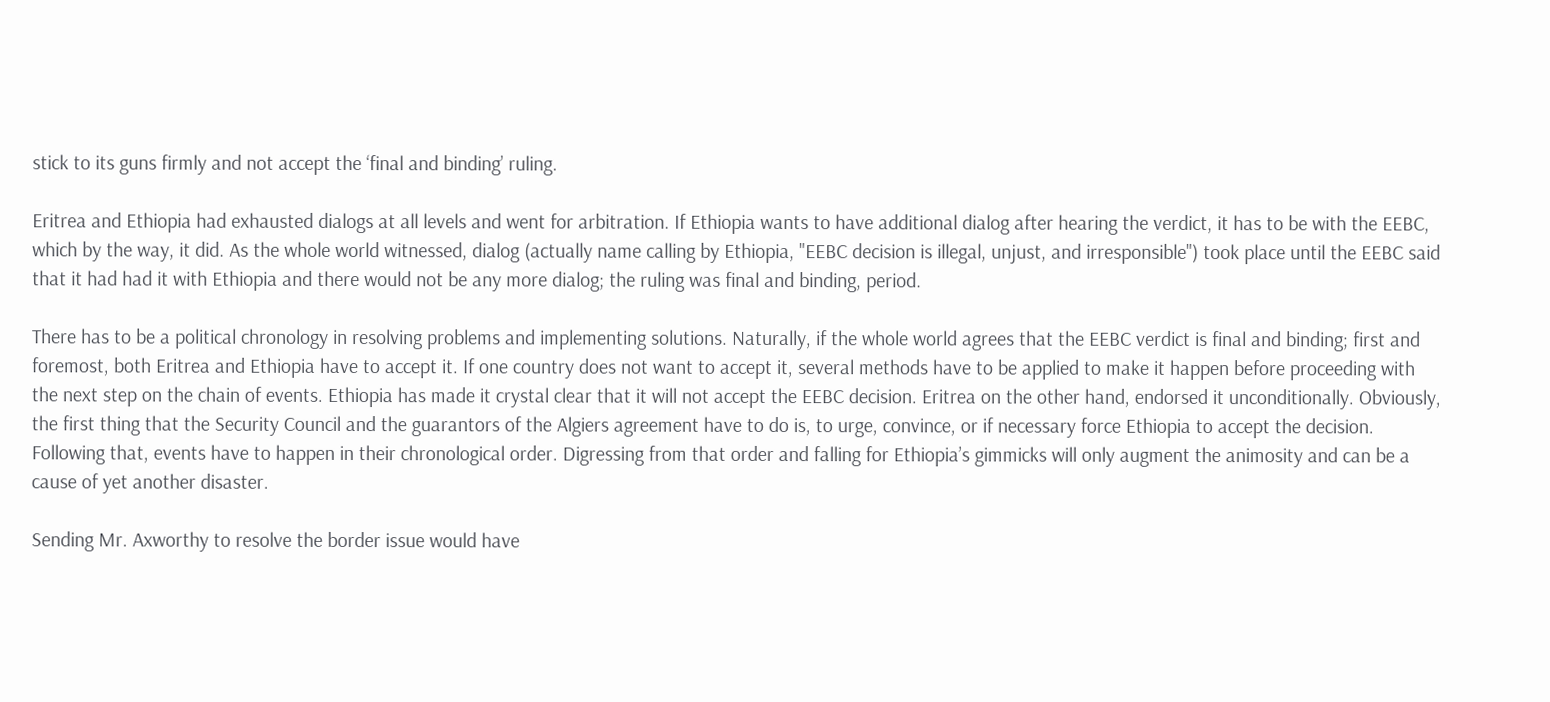stick to its guns firmly and not accept the ‘final and binding’ ruling.

Eritrea and Ethiopia had exhausted dialogs at all levels and went for arbitration. If Ethiopia wants to have additional dialog after hearing the verdict, it has to be with the EEBC, which by the way, it did. As the whole world witnessed, dialog (actually name calling by Ethiopia, "EEBC decision is illegal, unjust, and irresponsible") took place until the EEBC said that it had had it with Ethiopia and there would not be any more dialog; the ruling was final and binding, period.

There has to be a political chronology in resolving problems and implementing solutions. Naturally, if the whole world agrees that the EEBC verdict is final and binding; first and foremost, both Eritrea and Ethiopia have to accept it. If one country does not want to accept it, several methods have to be applied to make it happen before proceeding with the next step on the chain of events. Ethiopia has made it crystal clear that it will not accept the EEBC decision. Eritrea on the other hand, endorsed it unconditionally. Obviously, the first thing that the Security Council and the guarantors of the Algiers agreement have to do is, to urge, convince, or if necessary force Ethiopia to accept the decision. Following that, events have to happen in their chronological order. Digressing from that order and falling for Ethiopia’s gimmicks will only augment the animosity and can be a cause of yet another disaster.

Sending Mr. Axworthy to resolve the border issue would have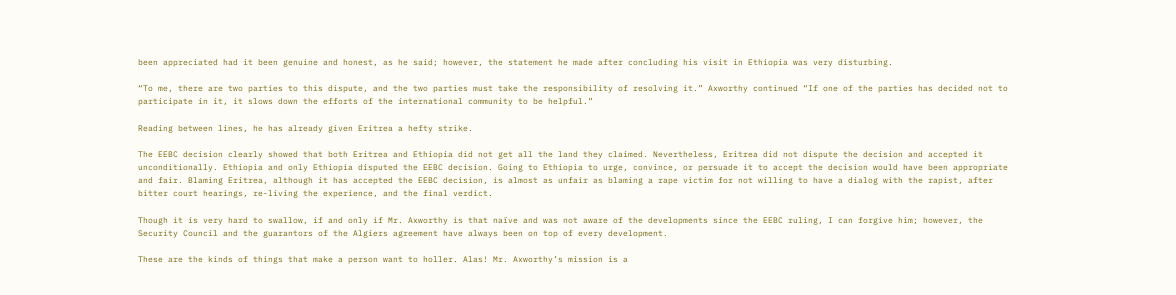been appreciated had it been genuine and honest, as he said; however, the statement he made after concluding his visit in Ethiopia was very disturbing.

“To me, there are two parties to this dispute, and the two parties must take the responsibility of resolving it.” Axworthy continued “If one of the parties has decided not to participate in it, it slows down the efforts of the international community to be helpful.”

Reading between lines, he has already given Eritrea a hefty strike.

The EEBC decision clearly showed that both Eritrea and Ethiopia did not get all the land they claimed. Nevertheless, Eritrea did not dispute the decision and accepted it unconditionally. Ethiopia and only Ethiopia disputed the EEBC decision. Going to Ethiopia to urge, convince, or persuade it to accept the decision would have been appropriate and fair. Blaming Eritrea, although it has accepted the EEBC decision, is almost as unfair as blaming a rape victim for not willing to have a dialog with the rapist, after bitter court hearings, re-living the experience, and the final verdict.

Though it is very hard to swallow, if and only if Mr. Axworthy is that naïve and was not aware of the developments since the EEBC ruling, I can forgive him; however, the Security Council and the guarantors of the Algiers agreement have always been on top of every development.

These are the kinds of things that make a person want to holler. Alas! Mr. Axworthy’s mission is a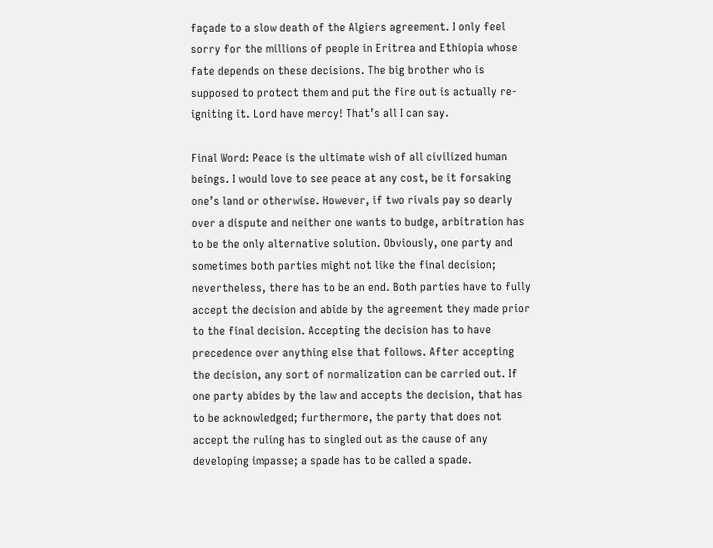façade to a slow death of the Algiers agreement. I only feel sorry for the millions of people in Eritrea and Ethiopia whose fate depends on these decisions. The big brother who is supposed to protect them and put the fire out is actually re-igniting it. Lord have mercy! That’s all I can say.

Final Word: Peace is the ultimate wish of all civilized human beings. I would love to see peace at any cost, be it forsaking one’s land or otherwise. However, if two rivals pay so dearly over a dispute and neither one wants to budge, arbitration has to be the only alternative solution. Obviously, one party and sometimes both parties might not like the final decision; nevertheless, there has to be an end. Both parties have to fully accept the decision and abide by the agreement they made prior to the final decision. Accepting the decision has to have precedence over anything else that follows. After accepting the decision, any sort of normalization can be carried out. If one party abides by the law and accepts the decision, that has to be acknowledged; furthermore, the party that does not accept the ruling has to singled out as the cause of any developing impasse; a spade has to be called a spade.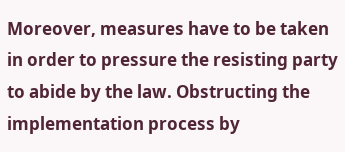Moreover, measures have to be taken in order to pressure the resisting party to abide by the law. Obstructing the implementation process by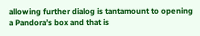allowing further dialog is tantamount to opening a Pandora’s box and that is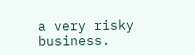a very risky business.